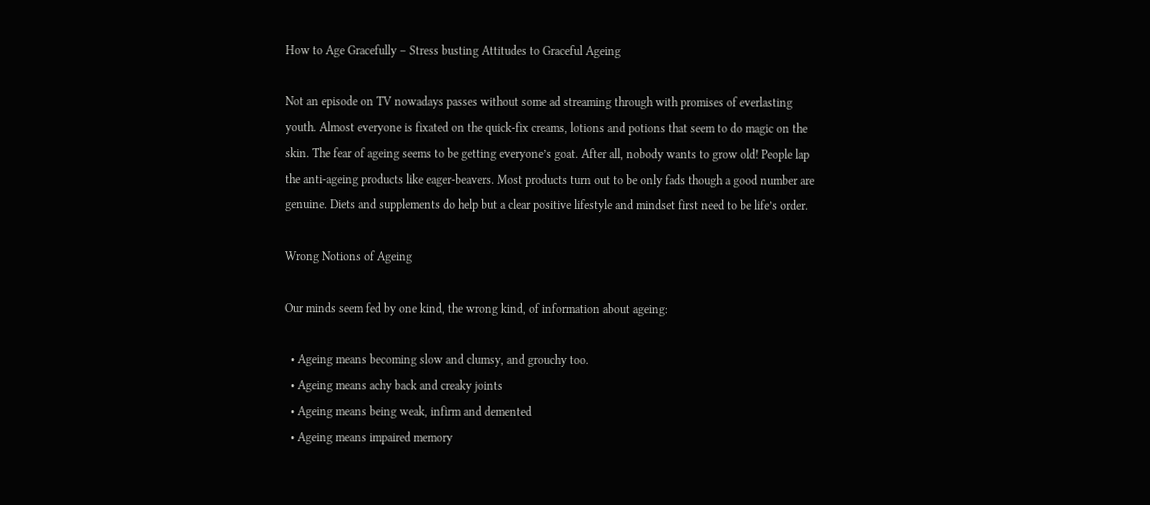How to Age Gracefully – Stress busting Attitudes to Graceful Ageing

Not an episode on TV nowadays passes without some ad streaming through with promises of everlasting youth. Almost everyone is fixated on the quick-fix creams, lotions and potions that seem to do magic on the skin. The fear of ageing seems to be getting everyone’s goat. After all, nobody wants to grow old! People lap the anti-ageing products like eager-beavers. Most products turn out to be only fads though a good number are genuine. Diets and supplements do help but a clear positive lifestyle and mindset first need to be life’s order.

Wrong Notions of Ageing

Our minds seem fed by one kind, the wrong kind, of information about ageing:

  • Ageing means becoming slow and clumsy, and grouchy too.
  • Ageing means achy back and creaky joints
  • Ageing means being weak, infirm and demented
  • Ageing means impaired memory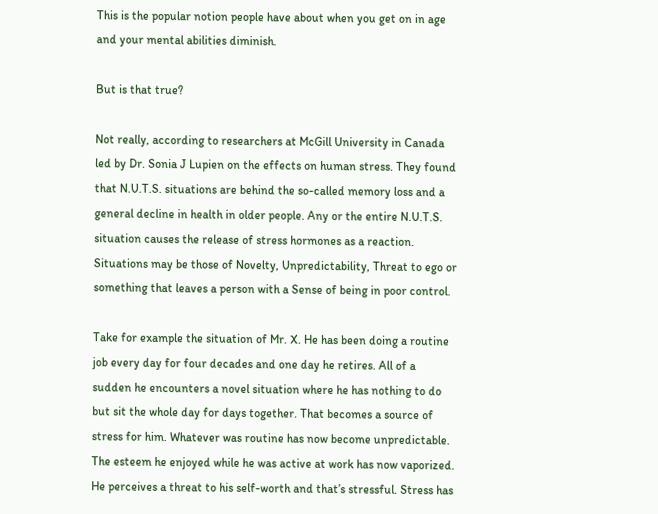This is the popular notion people have about when you get on in age and your mental abilities diminish.

But is that true?

Not really, according to researchers at McGill University in Canada led by Dr. Sonia J Lupien on the effects on human stress. They found that N.U.T.S. situations are behind the so-called memory loss and a general decline in health in older people. Any or the entire N.U.T.S. situation causes the release of stress hormones as a reaction. Situations may be those of Novelty, Unpredictability, Threat to ego or something that leaves a person with a Sense of being in poor control.

Take for example the situation of Mr. X. He has been doing a routine job every day for four decades and one day he retires. All of a sudden he encounters a novel situation where he has nothing to do but sit the whole day for days together. That becomes a source of stress for him. Whatever was routine has now become unpredictable. The esteem he enjoyed while he was active at work has now vaporized. He perceives a threat to his self-worth and that’s stressful. Stress has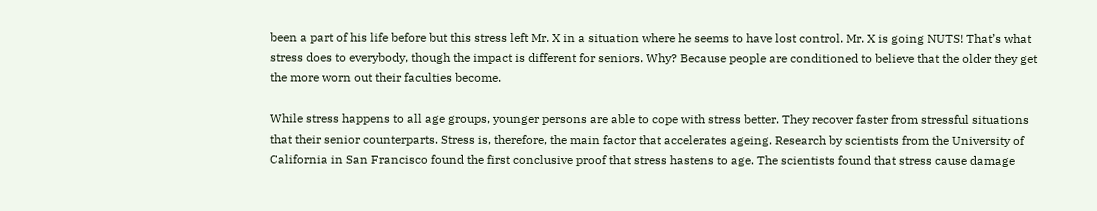been a part of his life before but this stress left Mr. X in a situation where he seems to have lost control. Mr. X is going NUTS! That’s what stress does to everybody, though the impact is different for seniors. Why? Because people are conditioned to believe that the older they get the more worn out their faculties become.

While stress happens to all age groups, younger persons are able to cope with stress better. They recover faster from stressful situations that their senior counterparts. Stress is, therefore, the main factor that accelerates ageing. Research by scientists from the University of California in San Francisco found the first conclusive proof that stress hastens to age. The scientists found that stress cause damage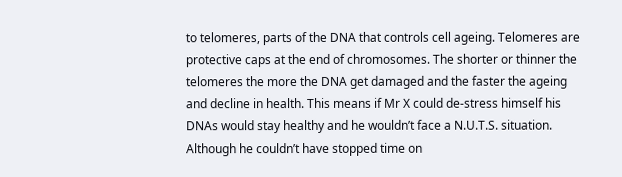to telomeres, parts of the DNA that controls cell ageing. Telomeres are protective caps at the end of chromosomes. The shorter or thinner the telomeres the more the DNA get damaged and the faster the ageing and decline in health. This means if Mr X could de-stress himself his DNAs would stay healthy and he wouldn’t face a N.U.T.S. situation. Although he couldn’t have stopped time on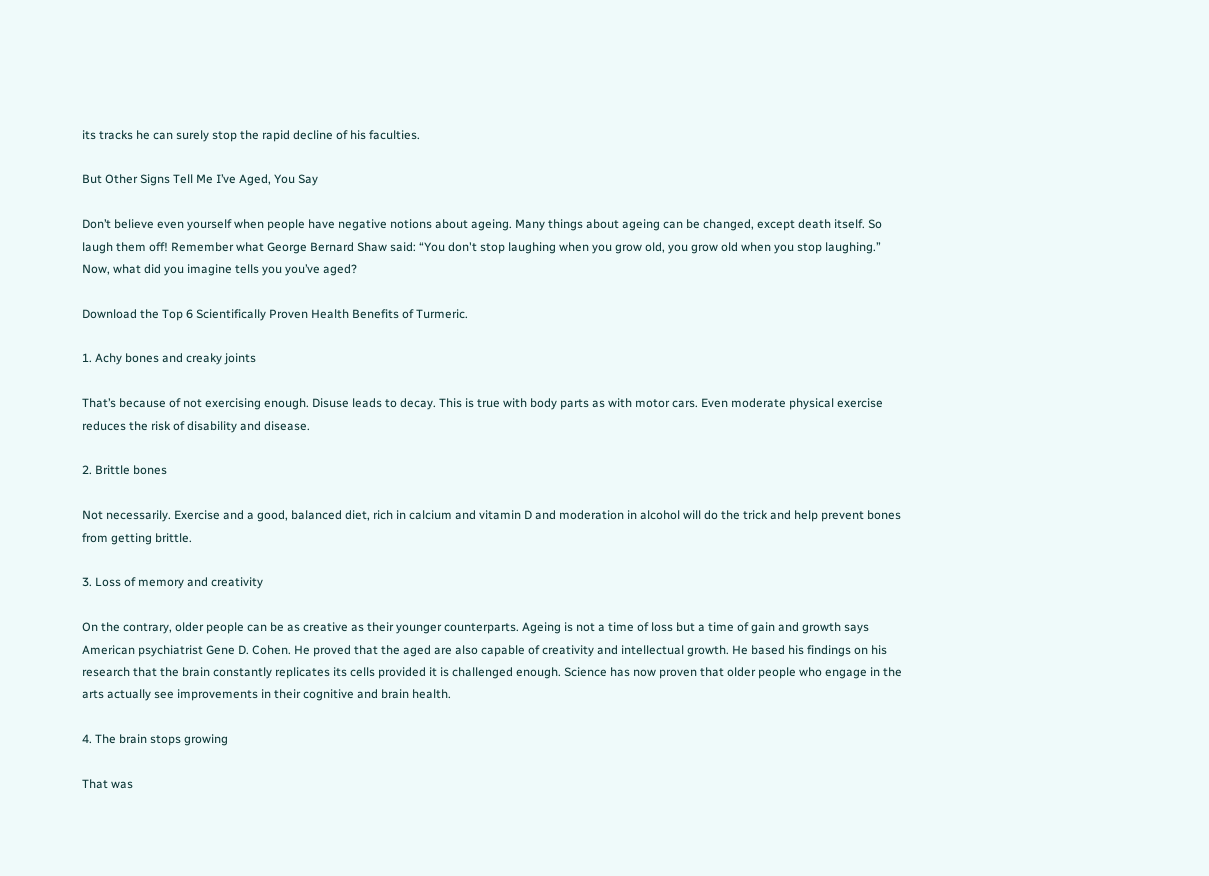its tracks he can surely stop the rapid decline of his faculties.

But Other Signs Tell Me I’ve Aged, You Say

Don’t believe even yourself when people have negative notions about ageing. Many things about ageing can be changed, except death itself. So laugh them off! Remember what George Bernard Shaw said: “You don't stop laughing when you grow old, you grow old when you stop laughing.” Now, what did you imagine tells you you’ve aged?

Download the Top 6 Scientifically Proven Health Benefits of Turmeric.

1. Achy bones and creaky joints

That’s because of not exercising enough. Disuse leads to decay. This is true with body parts as with motor cars. Even moderate physical exercise reduces the risk of disability and disease.

2. Brittle bones

Not necessarily. Exercise and a good, balanced diet, rich in calcium and vitamin D and moderation in alcohol will do the trick and help prevent bones from getting brittle.

3. Loss of memory and creativity

On the contrary, older people can be as creative as their younger counterparts. Ageing is not a time of loss but a time of gain and growth says American psychiatrist Gene D. Cohen. He proved that the aged are also capable of creativity and intellectual growth. He based his findings on his research that the brain constantly replicates its cells provided it is challenged enough. Science has now proven that older people who engage in the arts actually see improvements in their cognitive and brain health.

4. The brain stops growing

That was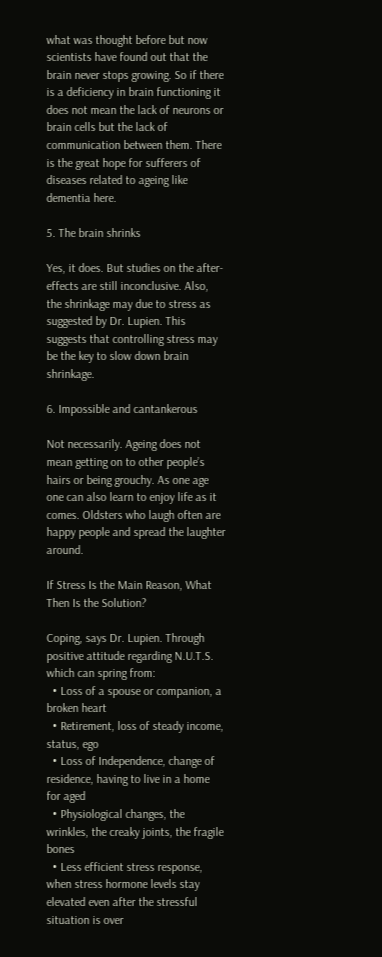what was thought before but now scientists have found out that the brain never stops growing. So if there is a deficiency in brain functioning it does not mean the lack of neurons or brain cells but the lack of communication between them. There is the great hope for sufferers of diseases related to ageing like dementia here.

5. The brain shrinks

Yes, it does. But studies on the after-effects are still inconclusive. Also, the shrinkage may due to stress as suggested by Dr. Lupien. This suggests that controlling stress may be the key to slow down brain shrinkage.

6. Impossible and cantankerous

Not necessarily. Ageing does not mean getting on to other people’s hairs or being grouchy. As one age one can also learn to enjoy life as it comes. Oldsters who laugh often are happy people and spread the laughter around.

If Stress Is the Main Reason, What Then Is the Solution?

Coping, says Dr. Lupien. Through positive attitude regarding N.U.T.S. which can spring from:
  • Loss of a spouse or companion, a broken heart
  • Retirement, loss of steady income, status, ego
  • Loss of Independence, change of residence, having to live in a home for aged
  • Physiological changes, the wrinkles, the creaky joints, the fragile bones
  • Less efficient stress response, when stress hormone levels stay elevated even after the stressful situation is over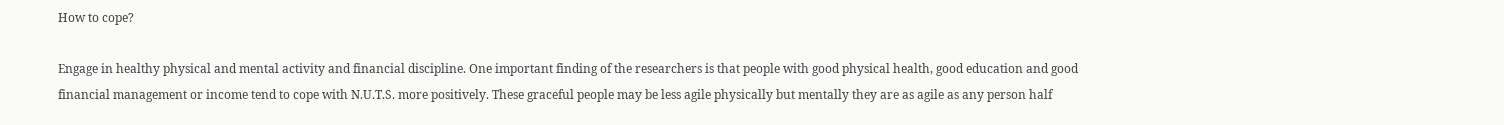How to cope?

Engage in healthy physical and mental activity and financial discipline. One important finding of the researchers is that people with good physical health, good education and good financial management or income tend to cope with N.U.T.S. more positively. These graceful people may be less agile physically but mentally they are as agile as any person half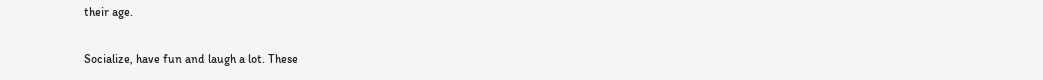their age.

Socialize, have fun and laugh a lot. These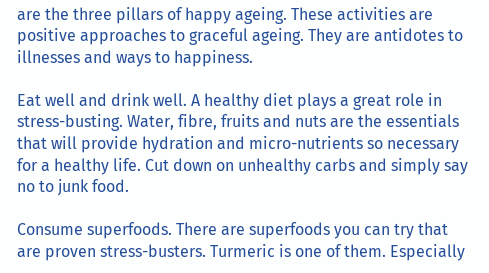are the three pillars of happy ageing. These activities are positive approaches to graceful ageing. They are antidotes to illnesses and ways to happiness.

Eat well and drink well. A healthy diet plays a great role in stress-busting. Water, fibre, fruits and nuts are the essentials that will provide hydration and micro-nutrients so necessary for a healthy life. Cut down on unhealthy carbs and simply say no to junk food.

Consume superfoods. There are superfoods you can try that are proven stress-busters. Turmeric is one of them. Especially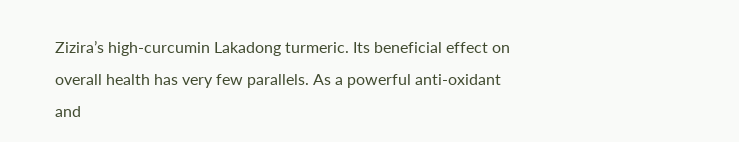Zizira’s high-curcumin Lakadong turmeric. Its beneficial effect on overall health has very few parallels. As a powerful anti-oxidant and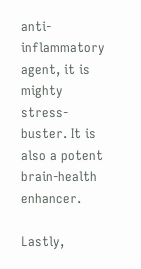anti-inflammatory agent, it is mighty stress-buster. It is also a potent brain-health enhancer.

Lastly,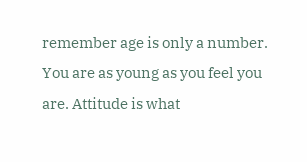remember age is only a number. You are as young as you feel you are. Attitude is what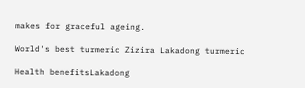makes for graceful ageing.

World's best turmeric Zizira Lakadong turmeric

Health benefitsLakadong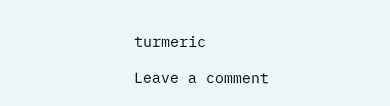turmeric

Leave a comment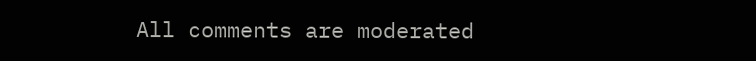All comments are moderated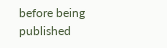before being published